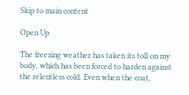Skip to main content

Open Up

The freezing weather has taken its toll on my body, which has been forced to harden against the relentless cold. Even when the coat,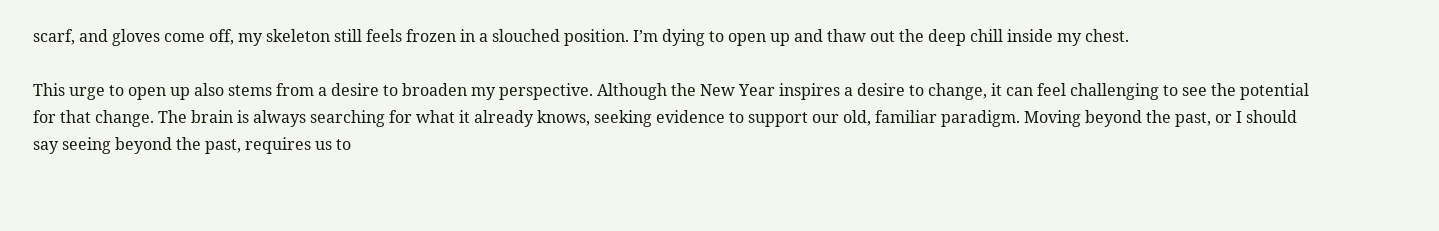scarf, and gloves come off, my skeleton still feels frozen in a slouched position. I’m dying to open up and thaw out the deep chill inside my chest.

This urge to open up also stems from a desire to broaden my perspective. Although the New Year inspires a desire to change, it can feel challenging to see the potential for that change. The brain is always searching for what it already knows, seeking evidence to support our old, familiar paradigm. Moving beyond the past, or I should say seeing beyond the past, requires us to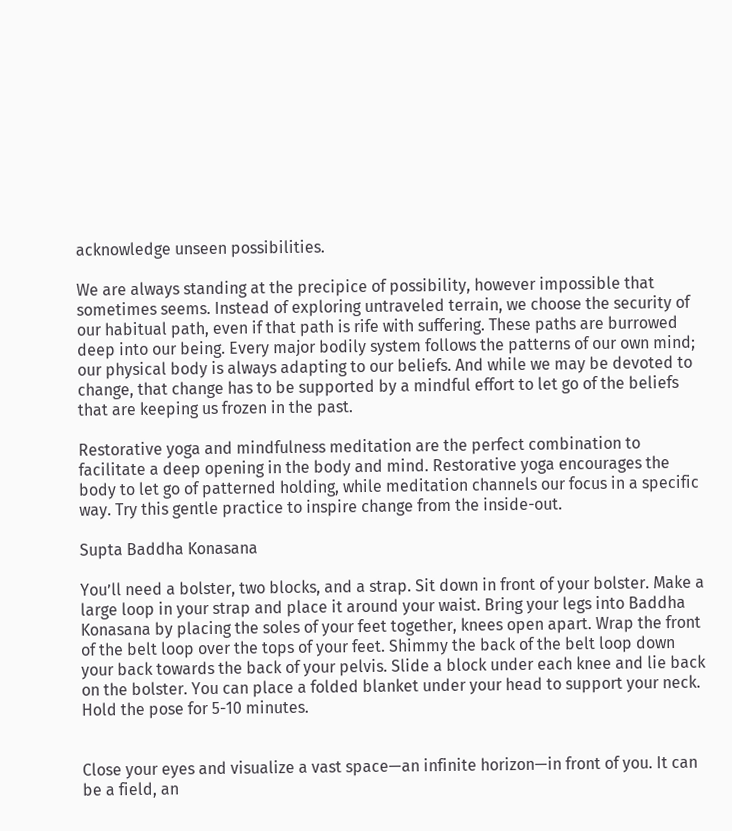acknowledge unseen possibilities.

We are always standing at the precipice of possibility, however impossible that sometimes seems. Instead of exploring untraveled terrain, we choose the security of our habitual path, even if that path is rife with suffering. These paths are burrowed deep into our being. Every major bodily system follows the patterns of our own mind; our physical body is always adapting to our beliefs. And while we may be devoted to change, that change has to be supported by a mindful effort to let go of the beliefs that are keeping us frozen in the past.

Restorative yoga and mindfulness meditation are the perfect combination to facilitate a deep opening in the body and mind. Restorative yoga encourages the body to let go of patterned holding, while meditation channels our focus in a specific way. Try this gentle practice to inspire change from the inside-out.

Supta Baddha Konasana

You’ll need a bolster, two blocks, and a strap. Sit down in front of your bolster. Make a large loop in your strap and place it around your waist. Bring your legs into Baddha Konasana by placing the soles of your feet together, knees open apart. Wrap the front of the belt loop over the tops of your feet. Shimmy the back of the belt loop down your back towards the back of your pelvis. Slide a block under each knee and lie back on the bolster. You can place a folded blanket under your head to support your neck. Hold the pose for 5-10 minutes.


Close your eyes and visualize a vast space—an infinite horizon—in front of you. It can be a field, an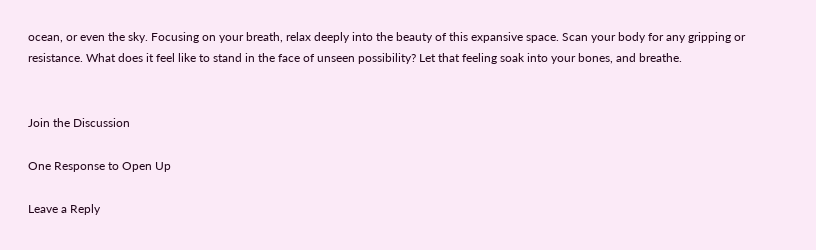ocean, or even the sky. Focusing on your breath, relax deeply into the beauty of this expansive space. Scan your body for any gripping or resistance. What does it feel like to stand in the face of unseen possibility? Let that feeling soak into your bones, and breathe.


Join the Discussion

One Response to Open Up

Leave a Reply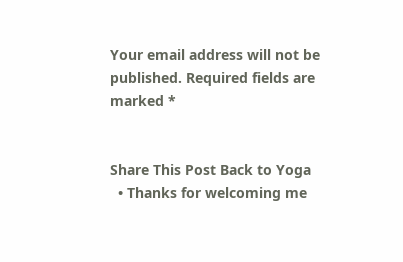Your email address will not be published. Required fields are marked *


Share This Post Back to Yoga
  • Thanks for welcoming me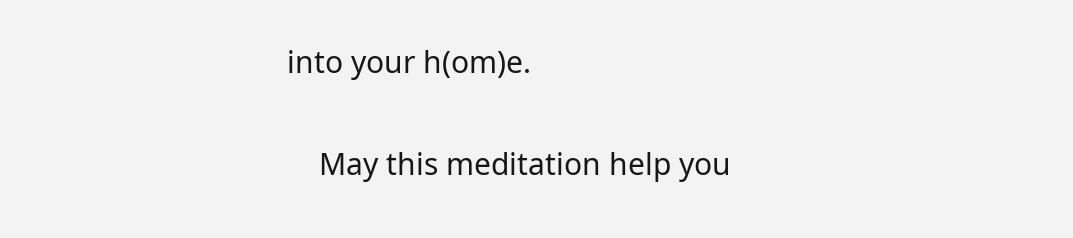into your h(om)e.

    May this meditation help you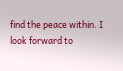find the peace within. I look forward to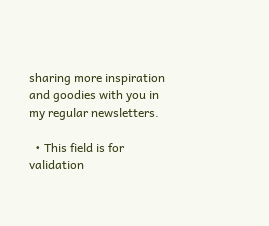sharing more inspiration and goodies with you in my regular newsletters.

  • This field is for validation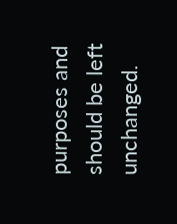purposes and should be left unchanged.